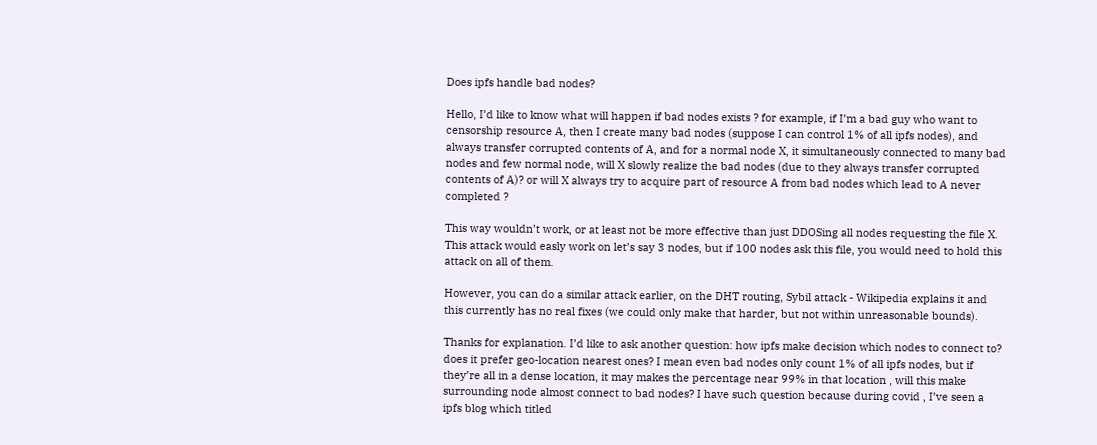Does ipfs handle bad nodes?

Hello, I’d like to know what will happen if bad nodes exists ? for example, if I’m a bad guy who want to censorship resource A, then I create many bad nodes (suppose I can control 1% of all ipfs nodes), and always transfer corrupted contents of A, and for a normal node X, it simultaneously connected to many bad nodes and few normal node, will X slowly realize the bad nodes (due to they always transfer corrupted contents of A)? or will X always try to acquire part of resource A from bad nodes which lead to A never completed ?

This way wouldn’t work, or at least not be more effective than just DDOSing all nodes requesting the file X.
This attack would easly work on let’s say 3 nodes, but if 100 nodes ask this file, you would need to hold this attack on all of them.

However, you can do a similar attack earlier, on the DHT routing, Sybil attack - Wikipedia explains it and this currently has no real fixes (we could only make that harder, but not within unreasonable bounds).

Thanks for explanation. I’d like to ask another question: how ipfs make decision which nodes to connect to? does it prefer geo-location nearest ones? I mean even bad nodes only count 1% of all ipfs nodes, but if they’re all in a dense location, it may makes the percentage near 99% in that location , will this make surrounding node almost connect to bad nodes? I have such question because during covid , I’ve seen a ipfs blog which titled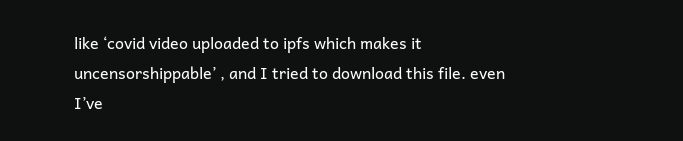like ‘covid video uploaded to ipfs which makes it uncensorshippable’ , and I tried to download this file. even I’ve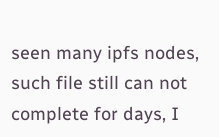seen many ipfs nodes, such file still can not complete for days, I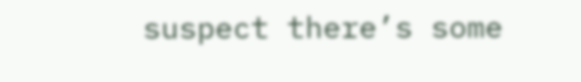suspect there’s some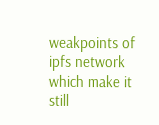weakpoints of ipfs network which make it still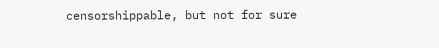censorshippable, but not for sure